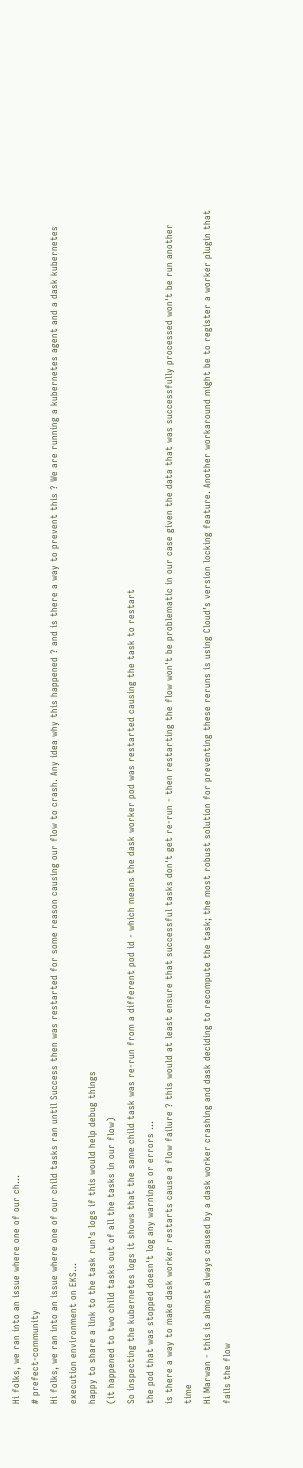Hi folks, we ran into an issue where one of our ch...
# prefect-community
Hi folks, we ran into an issue where one of our child tasks ran until Success then was restarted for some reason causing our flow to crash. Any idea why this happened ? and is there a way to prevent this ? We are running a kubernetes agent and a dask kubernetes execution environment on EKS...
happy to share a link to the task run's logs if this would help debug things
(it happened to two child tasks out of all the tasks in our flow)
So inspecting the kubernetes logs it shows that the same child task was re-run from a different pod id - which means the dask worker pod was restarted causing the task to restart
the pod that was stopped doesn't log any warnings or errors ...
is there a way to make dask worker restarts cause a flow failure ? this would at least ensure that successful tasks don't get re-run - then restarting the flow won't be problematic in our case given the data that was successfully processed won't be run another time
Hi Marwan - this is almost always caused by a dask worker crashing and dask deciding to recompute the task; the most robust solution for preventing these reruns is using Cloud’s version locking feature. Another workaround might be to register a worker plugin that fails the flow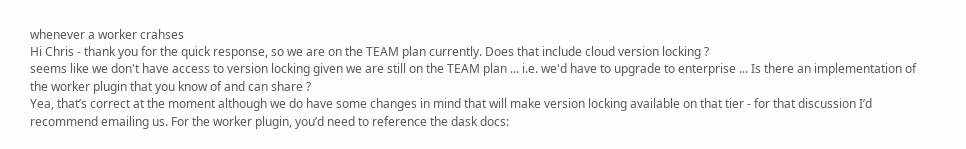whenever a worker crahses
Hi Chris - thank you for the quick response, so we are on the TEAM plan currently. Does that include cloud version locking ?
seems like we don't have access to version locking given we are still on the TEAM plan ... i.e. we'd have to upgrade to enterprise ... Is there an implementation of the worker plugin that you know of and can share ?
Yea, that’s correct at the moment although we do have some changes in mind that will make version locking available on that tier - for that discussion I’d recommend emailing us. For the worker plugin, you’d need to reference the dask docs: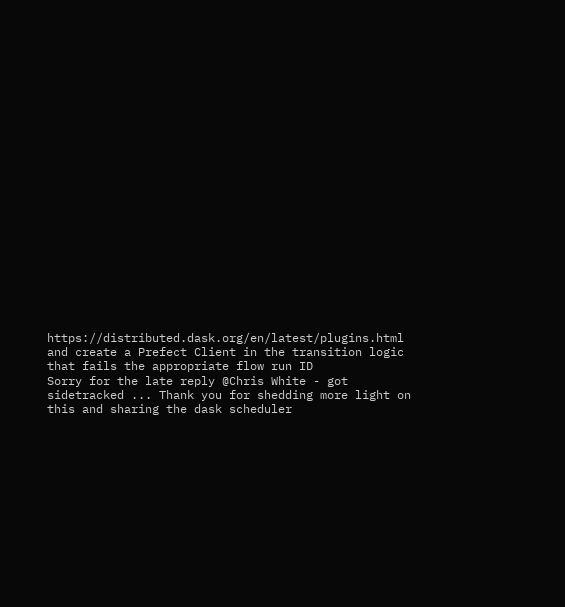https://distributed.dask.org/en/latest/plugins.html and create a Prefect Client in the transition logic that fails the appropriate flow run ID
Sorry for the late reply @Chris White - got sidetracked ... Thank you for shedding more light on this and sharing the dask scheduler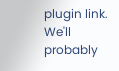plugin link. We'll probably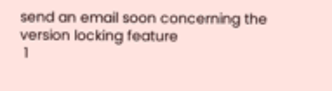send an email soon concerning the version locking feature
 1